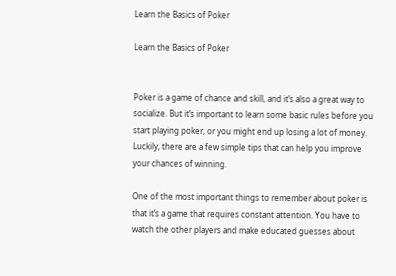Learn the Basics of Poker

Learn the Basics of Poker


Poker is a game of chance and skill, and it’s also a great way to socialize. But it’s important to learn some basic rules before you start playing poker, or you might end up losing a lot of money. Luckily, there are a few simple tips that can help you improve your chances of winning.

One of the most important things to remember about poker is that it’s a game that requires constant attention. You have to watch the other players and make educated guesses about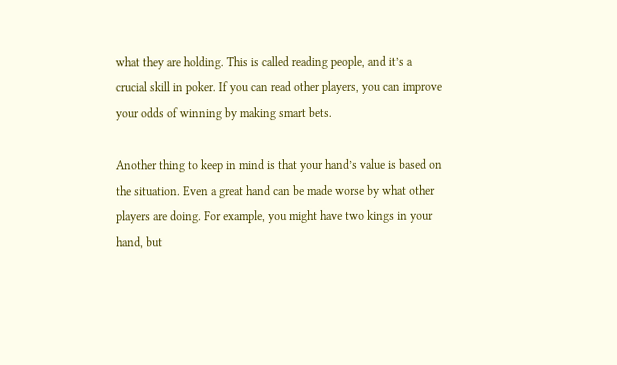what they are holding. This is called reading people, and it’s a crucial skill in poker. If you can read other players, you can improve your odds of winning by making smart bets.

Another thing to keep in mind is that your hand’s value is based on the situation. Even a great hand can be made worse by what other players are doing. For example, you might have two kings in your hand, but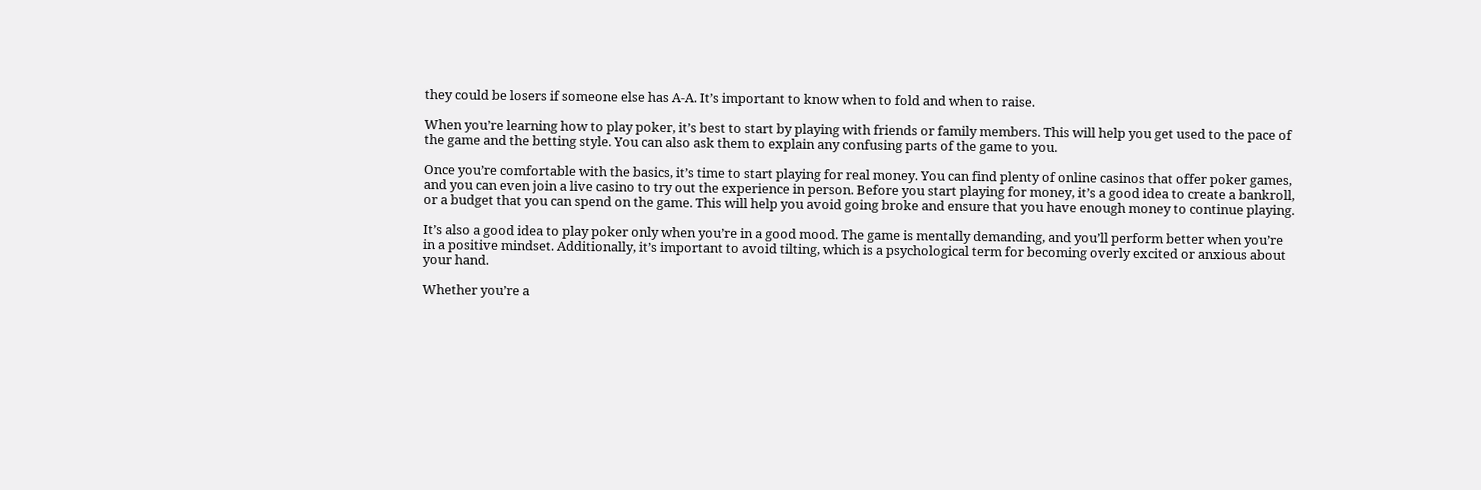they could be losers if someone else has A-A. It’s important to know when to fold and when to raise.

When you’re learning how to play poker, it’s best to start by playing with friends or family members. This will help you get used to the pace of the game and the betting style. You can also ask them to explain any confusing parts of the game to you.

Once you’re comfortable with the basics, it’s time to start playing for real money. You can find plenty of online casinos that offer poker games, and you can even join a live casino to try out the experience in person. Before you start playing for money, it’s a good idea to create a bankroll, or a budget that you can spend on the game. This will help you avoid going broke and ensure that you have enough money to continue playing.

It’s also a good idea to play poker only when you’re in a good mood. The game is mentally demanding, and you’ll perform better when you’re in a positive mindset. Additionally, it’s important to avoid tilting, which is a psychological term for becoming overly excited or anxious about your hand.

Whether you’re a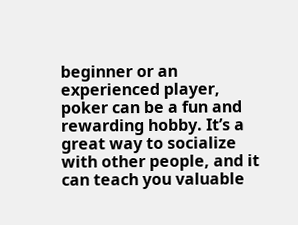beginner or an experienced player, poker can be a fun and rewarding hobby. It’s a great way to socialize with other people, and it can teach you valuable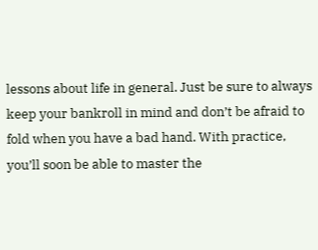lessons about life in general. Just be sure to always keep your bankroll in mind and don’t be afraid to fold when you have a bad hand. With practice, you’ll soon be able to master the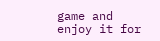game and enjoy it for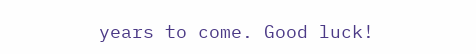years to come. Good luck!